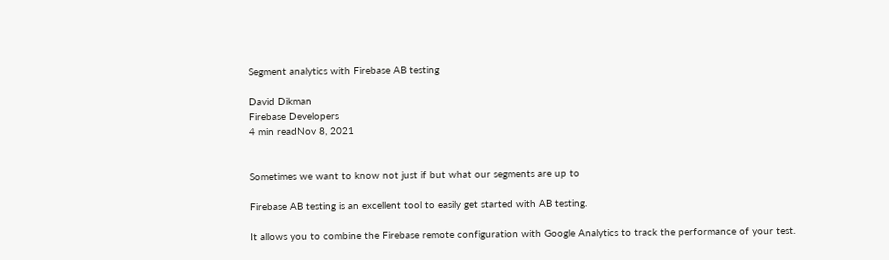Segment analytics with Firebase AB testing

David Dikman
Firebase Developers
4 min readNov 8, 2021


Sometimes we want to know not just if but what our segments are up to

Firebase AB testing is an excellent tool to easily get started with AB testing.

It allows you to combine the Firebase remote configuration with Google Analytics to track the performance of your test.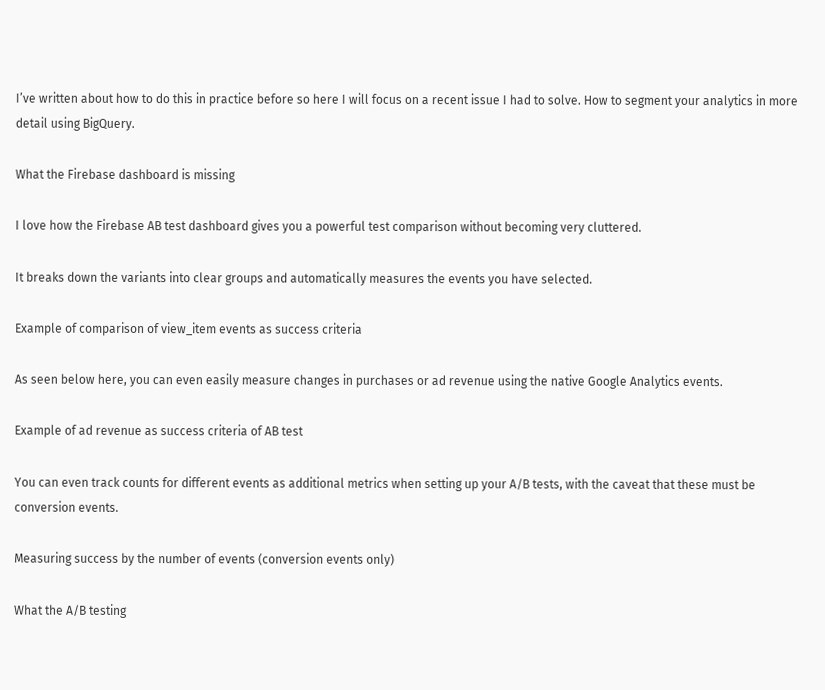I’ve written about how to do this in practice before so here I will focus on a recent issue I had to solve. How to segment your analytics in more detail using BigQuery.

What the Firebase dashboard is missing

I love how the Firebase AB test dashboard gives you a powerful test comparison without becoming very cluttered.

It breaks down the variants into clear groups and automatically measures the events you have selected.

Example of comparison of view_item events as success criteria

As seen below here, you can even easily measure changes in purchases or ad revenue using the native Google Analytics events.

Example of ad revenue as success criteria of AB test

You can even track counts for different events as additional metrics when setting up your A/B tests, with the caveat that these must be conversion events.

Measuring success by the number of events (conversion events only)

What the A/B testing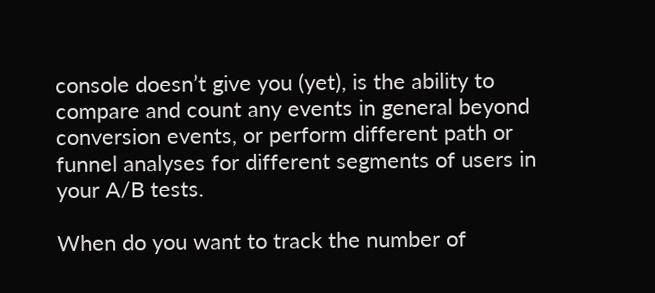console doesn’t give you (yet), is the ability to compare and count any events in general beyond conversion events, or perform different path or funnel analyses for different segments of users in your A/B tests.

When do you want to track the number of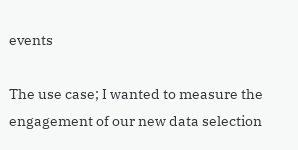events

The use case; I wanted to measure the engagement of our new data selection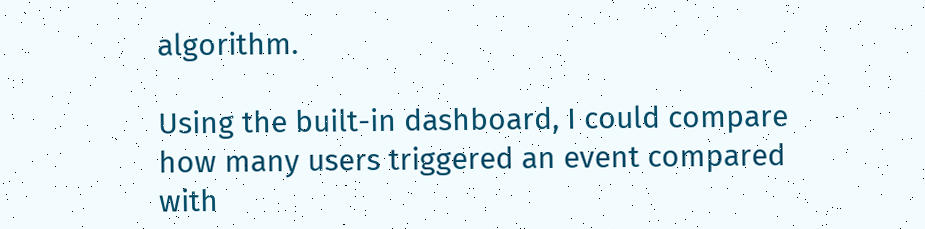algorithm.

Using the built-in dashboard, I could compare how many users triggered an event compared with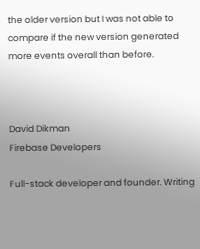the older version but I was not able to compare if the new version generated more events overall than before.



David Dikman
Firebase Developers

Full-stack developer and founder. Writing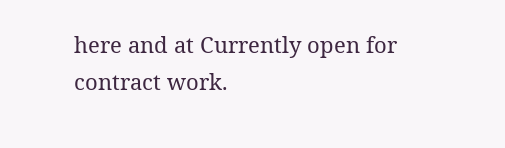here and at Currently open for contract work.